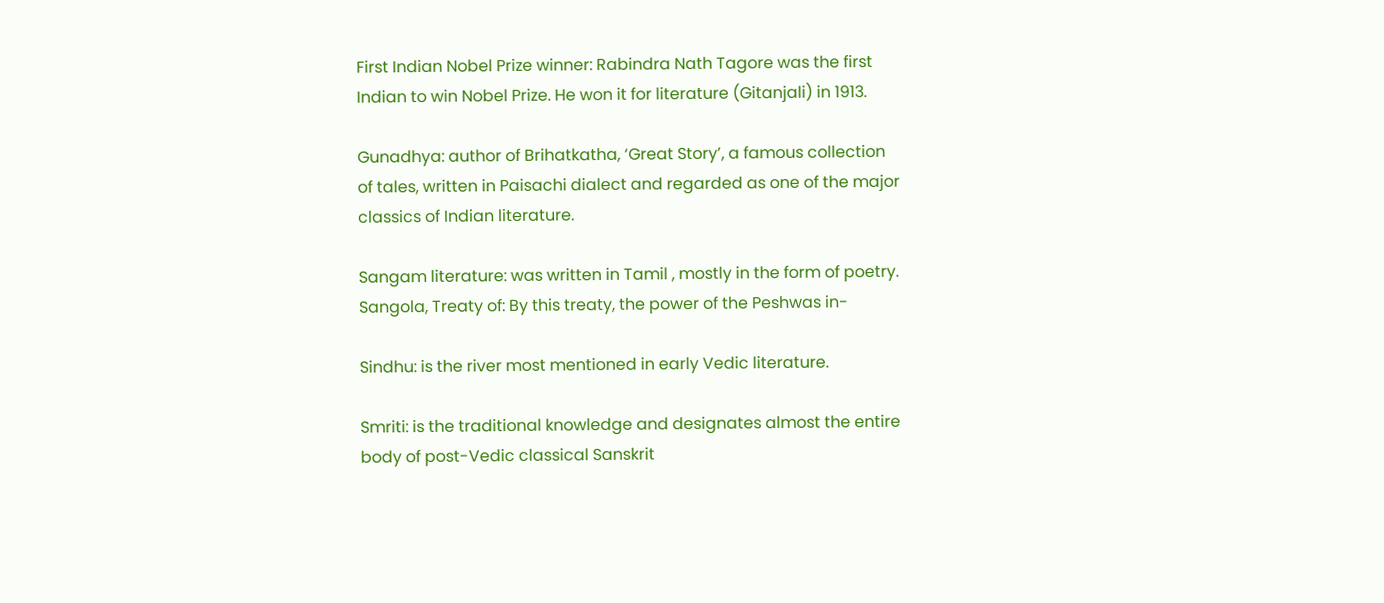First Indian Nobel Prize winner: Rabindra Nath Tagore was the first
Indian to win Nobel Prize. He won it for literature (Gitanjali) in 1913.

Gunadhya: author of Brihatkatha, ‘Great Story’, a famous collection
of tales, written in Paisachi dialect and regarded as one of the major
classics of Indian literature.

Sangam literature: was written in Tamil , mostly in the form of poetry.
Sangola, Treaty of: By this treaty, the power of the Peshwas in-

Sindhu: is the river most mentioned in early Vedic literature.

Smriti: is the traditional knowledge and designates almost the entire
body of post-Vedic classical Sanskrit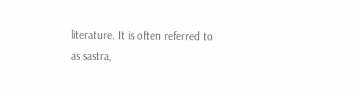literature. It is often referred to
as sastra,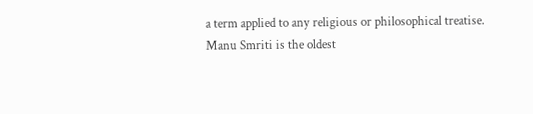a term applied to any religious or philosophical treatise.
Manu Smriti is the oldest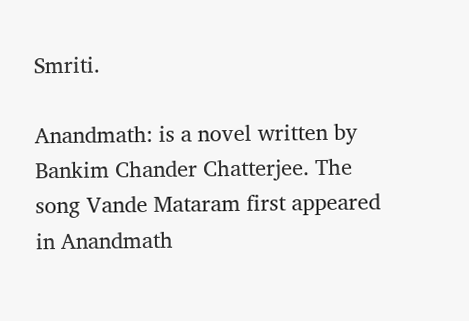Smriti.

Anandmath: is a novel written by Bankim Chander Chatterjee. The
song Vande Mataram first appeared in Anandmath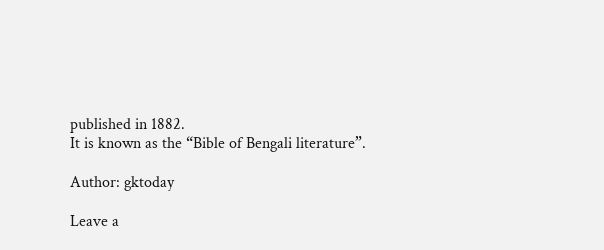published in 1882.
It is known as the “Bible of Bengali literature”.

Author: gktoday

Leave a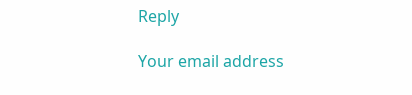Reply

Your email address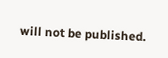will not be published.